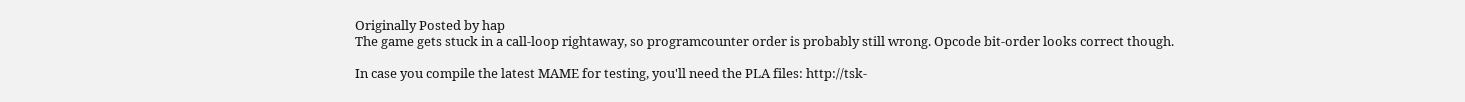Originally Posted by hap
The game gets stuck in a call-loop rightaway, so programcounter order is probably still wrong. Opcode bit-order looks correct though.

In case you compile the latest MAME for testing, you'll need the PLA files: http://tsk-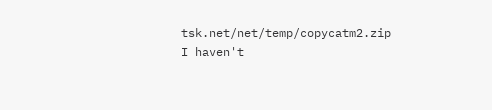tsk.net/net/temp/copycatm2.zip
I haven't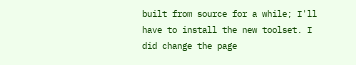built from source for a while; I'll have to install the new toolset. I did change the page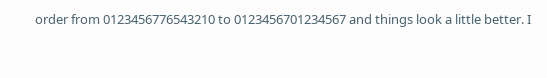order from 0123456776543210 to 0123456701234567 and things look a little better. I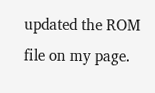updated the ROM file on my page.